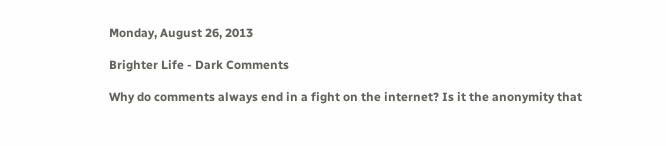Monday, August 26, 2013

Brighter Life - Dark Comments

Why do comments always end in a fight on the internet? Is it the anonymity that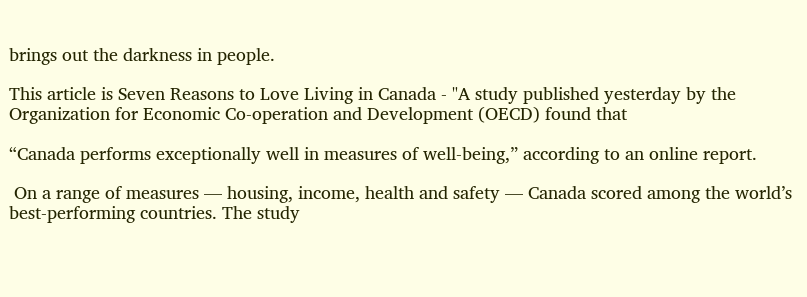brings out the darkness in people.

This article is Seven Reasons to Love Living in Canada - "A study published yesterday by the Organization for Economic Co-operation and Development (OECD) found that

“Canada performs exceptionally well in measures of well-being,” according to an online report.

 On a range of measures — housing, income, health and safety — Canada scored among the world’s best-performing countries. The study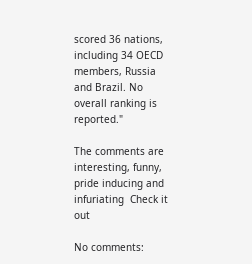scored 36 nations, including 34 OECD members, Russia and Brazil. No overall ranking is reported."

The comments are interesting, funny, pride inducing and infuriating  Check it out

No comments: